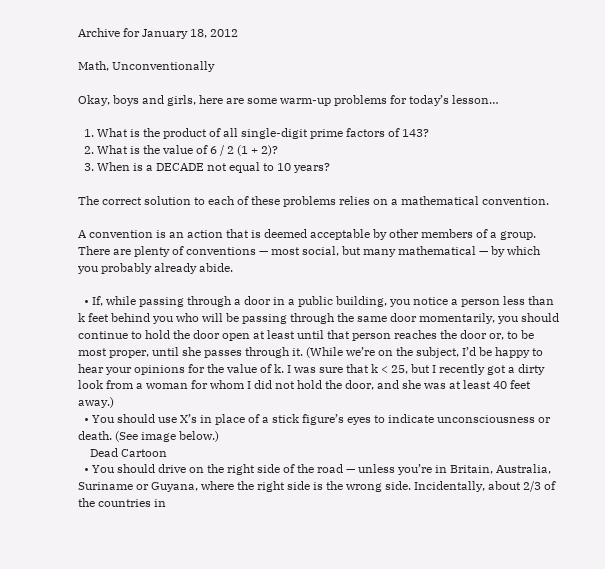Archive for January 18, 2012

Math, Unconventionally

Okay, boys and girls, here are some warm-up problems for today’s lesson…

  1. What is the product of all single-digit prime factors of 143?
  2. What is the value of 6 / 2 (1 + 2)?
  3. When is a DECADE not equal to 10 years?

The correct solution to each of these problems relies on a mathematical convention.

A convention is an action that is deemed acceptable by other members of a group. There are plenty of conventions — most social, but many mathematical — by which you probably already abide.

  • If, while passing through a door in a public building, you notice a person less than k feet behind you who will be passing through the same door momentarily, you should continue to hold the door open at least until that person reaches the door or, to be most proper, until she passes through it. (While we’re on the subject, I’d be happy to hear your opinions for the value of k. I was sure that k < 25, but I recently got a dirty look from a woman for whom I did not hold the door, and she was at least 40 feet away.)
  • You should use X’s in place of a stick figure’s eyes to indicate unconsciousness or death. (See image below.)
    Dead Cartoon
  • You should drive on the right side of the road — unless you’re in Britain, Australia, Suriname or Guyana, where the right side is the wrong side. Incidentally, about 2/3 of the countries in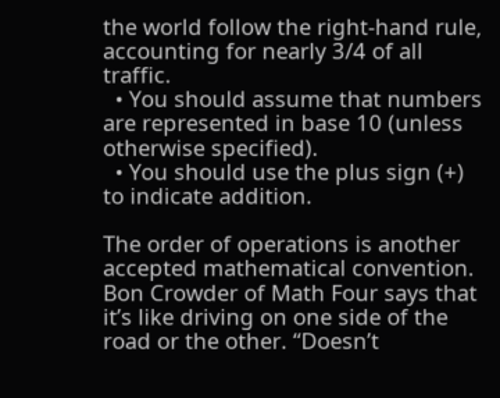the world follow the right-hand rule, accounting for nearly 3/4 of all traffic.
  • You should assume that numbers are represented in base 10 (unless otherwise specified).
  • You should use the plus sign (+) to indicate addition.

The order of operations is another accepted mathematical convention. Bon Crowder of Math Four says that it’s like driving on one side of the road or the other. “Doesn’t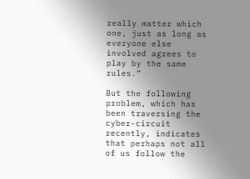really matter which one, just as long as everyone else involved agrees to play by the same rules.”

But the following problem, which has been traversing the cyber-circuit recently, indicates that perhaps not all of us follow the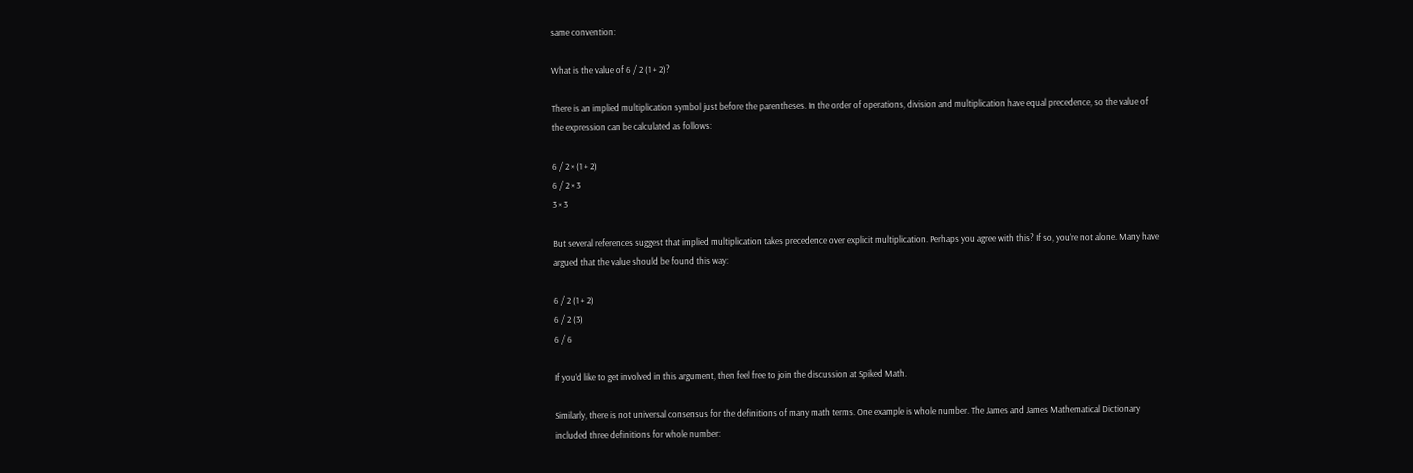same convention:

What is the value of 6 / 2 (1 + 2)?

There is an implied multiplication symbol just before the parentheses. In the order of operations, division and multiplication have equal precedence, so the value of the expression can be calculated as follows:

6 / 2 × (1 + 2)
6 / 2 × 3
3 × 3

But several references suggest that implied multiplication takes precedence over explicit multiplication. Perhaps you agree with this? If so, you’re not alone. Many have argued that the value should be found this way:

6 / 2 (1 + 2)
6 / 2 (3)
6 / 6

If you’d like to get involved in this argument, then feel free to join the discussion at Spiked Math.

Similarly, there is not universal consensus for the definitions of many math terms. One example is whole number. The James and James Mathematical Dictionary included three definitions for whole number: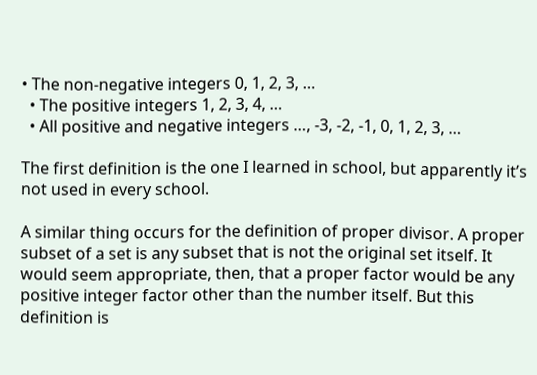• The non-negative integers 0, 1, 2, 3, …
  • The positive integers 1, 2, 3, 4, …
  • All positive and negative integers …, -3, -2, -1, 0, 1, 2, 3, …

The first definition is the one I learned in school, but apparently it’s not used in every school.

A similar thing occurs for the definition of proper divisor. A proper subset of a set is any subset that is not the original set itself. It would seem appropriate, then, that a proper factor would be any positive integer factor other than the number itself. But this definition is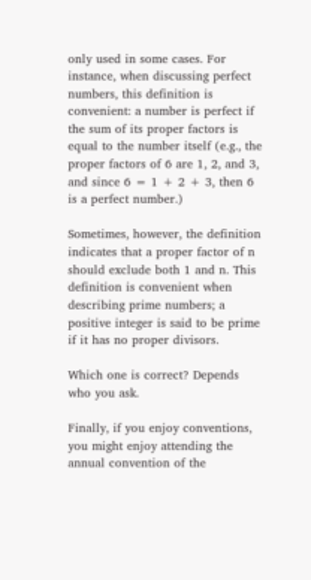only used in some cases. For instance, when discussing perfect numbers, this definition is convenient: a number is perfect if the sum of its proper factors is equal to the number itself (e.g., the proper factors of 6 are 1, 2, and 3, and since 6 = 1 + 2 + 3, then 6 is a perfect number.)

Sometimes, however, the definition indicates that a proper factor of n should exclude both 1 and n. This definition is convenient when describing prime numbers; a positive integer is said to be prime if it has no proper divisors.

Which one is correct? Depends who you ask.

Finally, if you enjoy conventions, you might enjoy attending the annual convention of the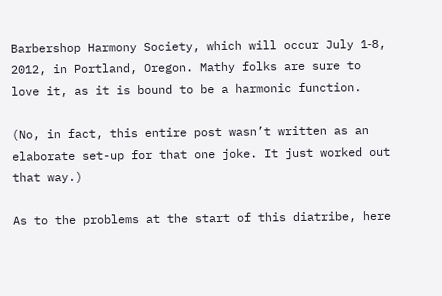Barbershop Harmony Society, which will occur July 1‑8, 2012, in Portland, Oregon. Mathy folks are sure to love it, as it is bound to be a harmonic function.

(No, in fact, this entire post wasn’t written as an elaborate set-up for that one joke. It just worked out that way.)

As to the problems at the start of this diatribe, here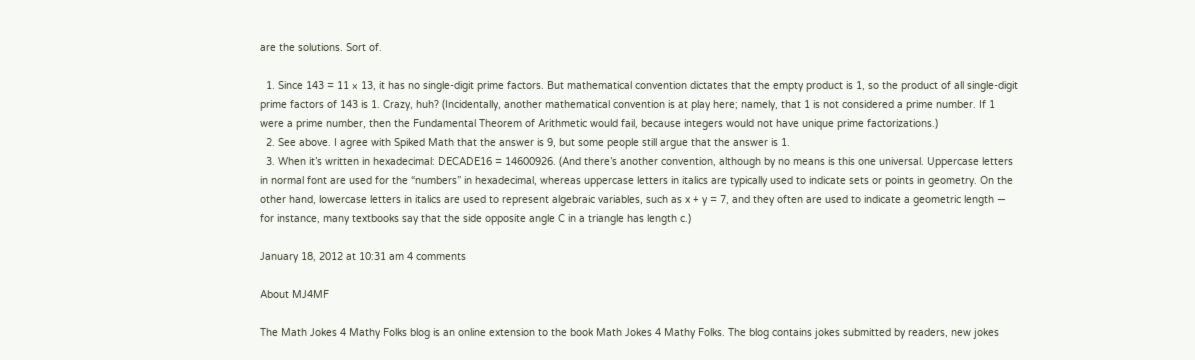are the solutions. Sort of.

  1. Since 143 = 11 × 13, it has no single-digit prime factors. But mathematical convention dictates that the empty product is 1, so the product of all single-digit prime factors of 143 is 1. Crazy, huh? (Incidentally, another mathematical convention is at play here; namely, that 1 is not considered a prime number. If 1 were a prime number, then the Fundamental Theorem of Arithmetic would fail, because integers would not have unique prime factorizations.)
  2. See above. I agree with Spiked Math that the answer is 9, but some people still argue that the answer is 1.
  3. When it’s written in hexadecimal: DECADE16 = 14600926. (And there’s another convention, although by no means is this one universal. Uppercase letters in normal font are used for the “numbers” in hexadecimal, whereas uppercase letters in italics are typically used to indicate sets or points in geometry. On the other hand, lowercase letters in italics are used to represent algebraic variables, such as x + y = 7, and they often are used to indicate a geometric length — for instance, many textbooks say that the side opposite angle C in a triangle has length c.)

January 18, 2012 at 10:31 am 4 comments

About MJ4MF

The Math Jokes 4 Mathy Folks blog is an online extension to the book Math Jokes 4 Mathy Folks. The blog contains jokes submitted by readers, new jokes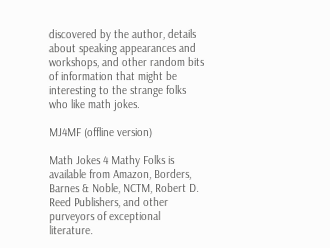discovered by the author, details about speaking appearances and workshops, and other random bits of information that might be interesting to the strange folks who like math jokes.

MJ4MF (offline version)

Math Jokes 4 Mathy Folks is available from Amazon, Borders, Barnes & Noble, NCTM, Robert D. Reed Publishers, and other purveyors of exceptional literature.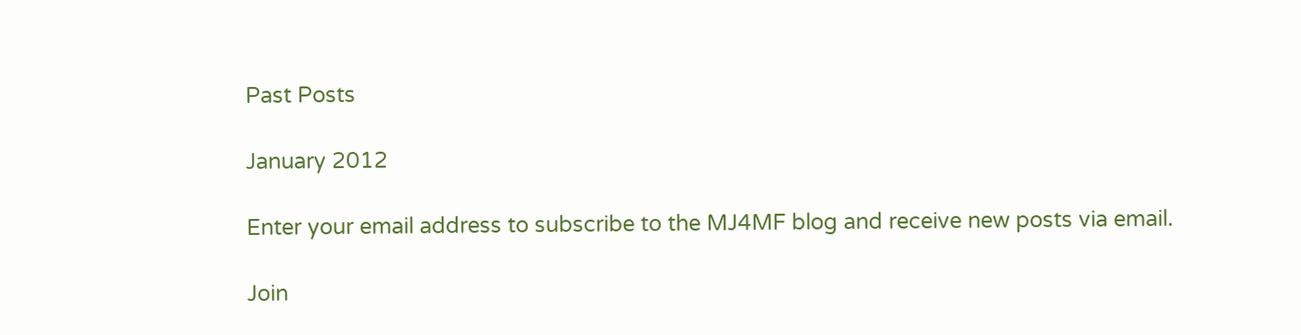Past Posts

January 2012

Enter your email address to subscribe to the MJ4MF blog and receive new posts via email.

Join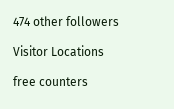474 other followers

Visitor Locations

free counters